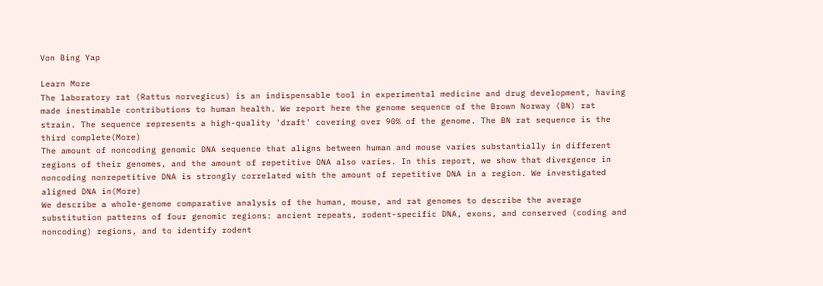Von Bing Yap

Learn More
The laboratory rat (Rattus norvegicus) is an indispensable tool in experimental medicine and drug development, having made inestimable contributions to human health. We report here the genome sequence of the Brown Norway (BN) rat strain. The sequence represents a high-quality 'draft' covering over 90% of the genome. The BN rat sequence is the third complete(More)
The amount of noncoding genomic DNA sequence that aligns between human and mouse varies substantially in different regions of their genomes, and the amount of repetitive DNA also varies. In this report, we show that divergence in noncoding nonrepetitive DNA is strongly correlated with the amount of repetitive DNA in a region. We investigated aligned DNA in(More)
We describe a whole-genome comparative analysis of the human, mouse, and rat genomes to describe the average substitution patterns of four genomic regions: ancient repeats, rodent-specific DNA, exons, and conserved (coding and noncoding) regions, and to identify rodent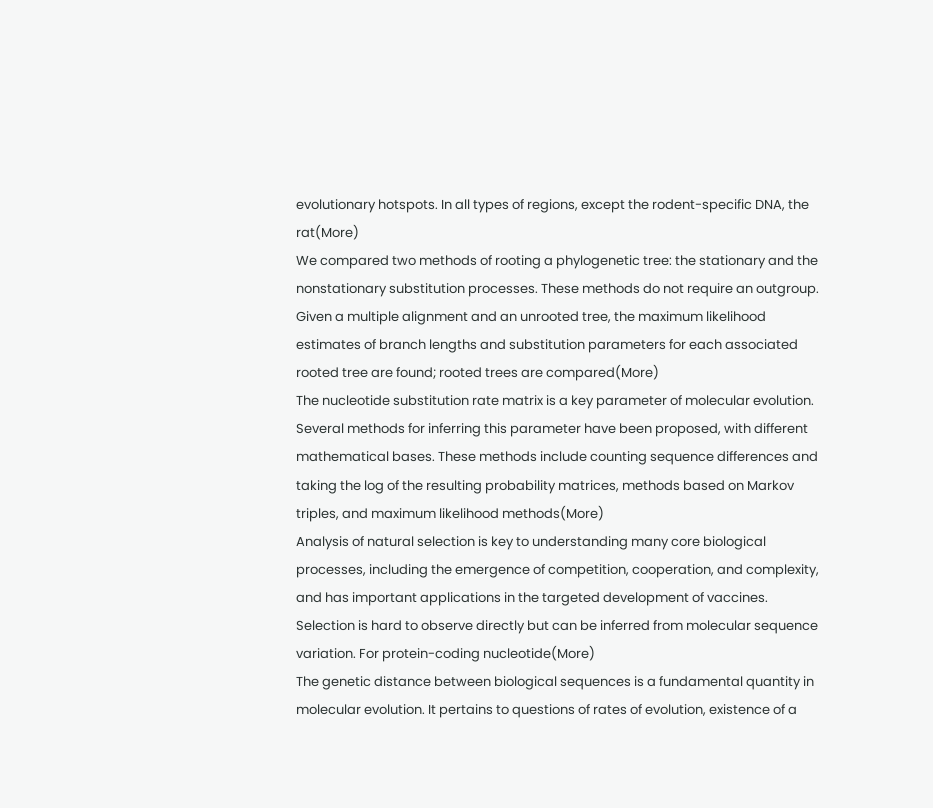evolutionary hotspots. In all types of regions, except the rodent-specific DNA, the rat(More)
We compared two methods of rooting a phylogenetic tree: the stationary and the nonstationary substitution processes. These methods do not require an outgroup. Given a multiple alignment and an unrooted tree, the maximum likelihood estimates of branch lengths and substitution parameters for each associated rooted tree are found; rooted trees are compared(More)
The nucleotide substitution rate matrix is a key parameter of molecular evolution. Several methods for inferring this parameter have been proposed, with different mathematical bases. These methods include counting sequence differences and taking the log of the resulting probability matrices, methods based on Markov triples, and maximum likelihood methods(More)
Analysis of natural selection is key to understanding many core biological processes, including the emergence of competition, cooperation, and complexity, and has important applications in the targeted development of vaccines. Selection is hard to observe directly but can be inferred from molecular sequence variation. For protein-coding nucleotide(More)
The genetic distance between biological sequences is a fundamental quantity in molecular evolution. It pertains to questions of rates of evolution, existence of a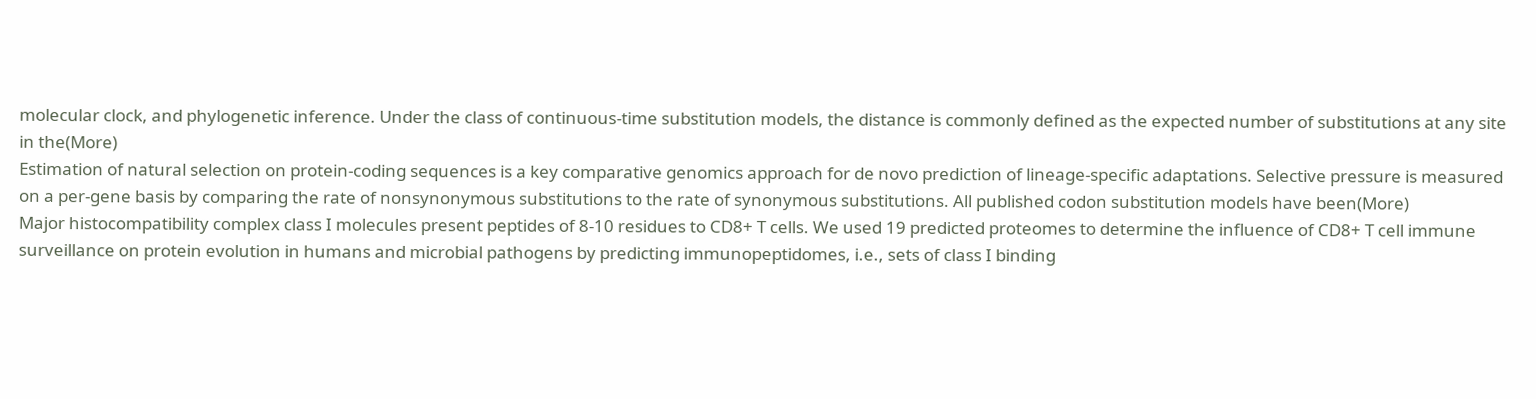molecular clock, and phylogenetic inference. Under the class of continuous-time substitution models, the distance is commonly defined as the expected number of substitutions at any site in the(More)
Estimation of natural selection on protein-coding sequences is a key comparative genomics approach for de novo prediction of lineage-specific adaptations. Selective pressure is measured on a per-gene basis by comparing the rate of nonsynonymous substitutions to the rate of synonymous substitutions. All published codon substitution models have been(More)
Major histocompatibility complex class I molecules present peptides of 8-10 residues to CD8+ T cells. We used 19 predicted proteomes to determine the influence of CD8+ T cell immune surveillance on protein evolution in humans and microbial pathogens by predicting immunopeptidomes, i.e., sets of class I binding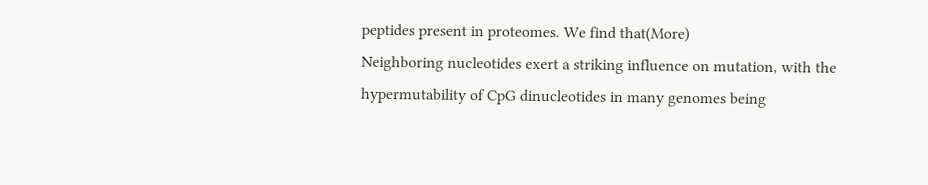peptides present in proteomes. We find that(More)
Neighboring nucleotides exert a striking influence on mutation, with the hypermutability of CpG dinucleotides in many genomes being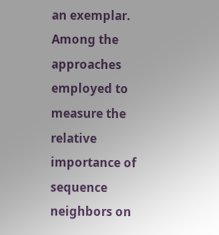an exemplar. Among the approaches employed to measure the relative importance of sequence neighbors on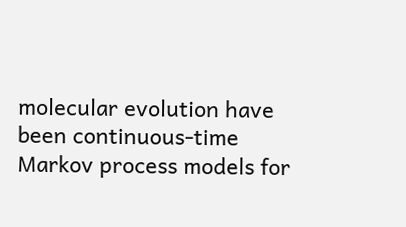molecular evolution have been continuous-time Markov process models for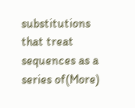substitutions that treat sequences as a series of(More)